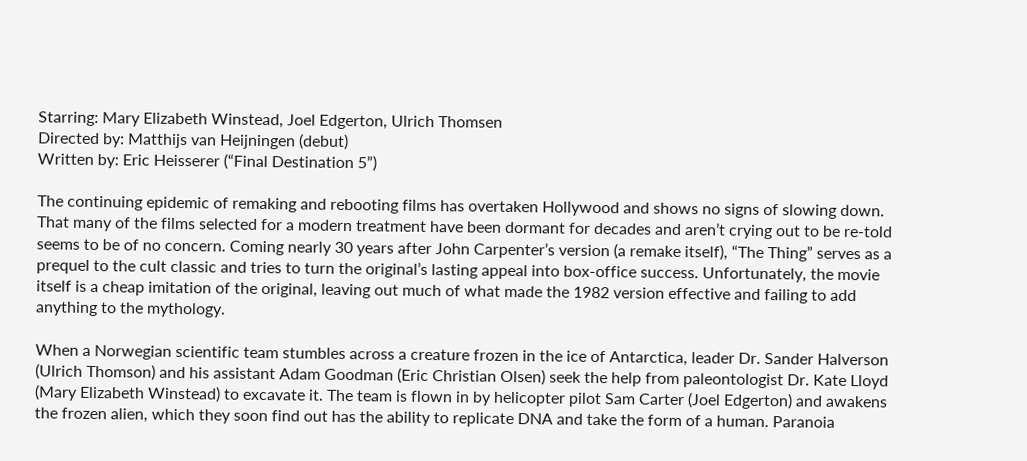Starring: Mary Elizabeth Winstead, Joel Edgerton, Ulrich Thomsen
Directed by: Matthijs van Heijningen (debut)
Written by: Eric Heisserer (“Final Destination 5”)

The continuing epidemic of remaking and rebooting films has overtaken Hollywood and shows no signs of slowing down.  That many of the films selected for a modern treatment have been dormant for decades and aren’t crying out to be re-told seems to be of no concern. Coming nearly 30 years after John Carpenter’s version (a remake itself), “The Thing” serves as a prequel to the cult classic and tries to turn the original’s lasting appeal into box-office success. Unfortunately, the movie itself is a cheap imitation of the original, leaving out much of what made the 1982 version effective and failing to add anything to the mythology.

When a Norwegian scientific team stumbles across a creature frozen in the ice of Antarctica, leader Dr. Sander Halverson (Ulrich Thomson) and his assistant Adam Goodman (Eric Christian Olsen) seek the help from paleontologist Dr. Kate Lloyd (Mary Elizabeth Winstead) to excavate it. The team is flown in by helicopter pilot Sam Carter (Joel Edgerton) and awakens the frozen alien, which they soon find out has the ability to replicate DNA and take the form of a human. Paranoia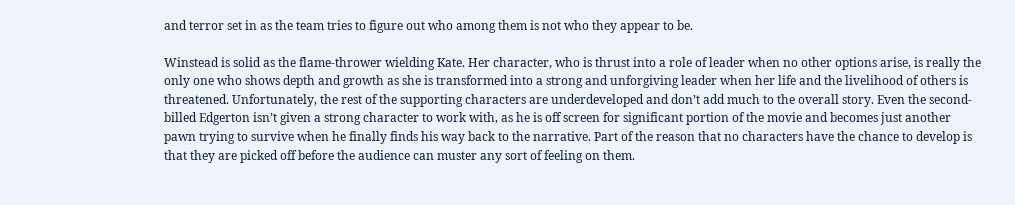and terror set in as the team tries to figure out who among them is not who they appear to be.

Winstead is solid as the flame-thrower wielding Kate. Her character, who is thrust into a role of leader when no other options arise, is really the only one who shows depth and growth as she is transformed into a strong and unforgiving leader when her life and the livelihood of others is threatened. Unfortunately, the rest of the supporting characters are underdeveloped and don’t add much to the overall story. Even the second-billed Edgerton isn’t given a strong character to work with, as he is off screen for significant portion of the movie and becomes just another pawn trying to survive when he finally finds his way back to the narrative. Part of the reason that no characters have the chance to develop is that they are picked off before the audience can muster any sort of feeling on them.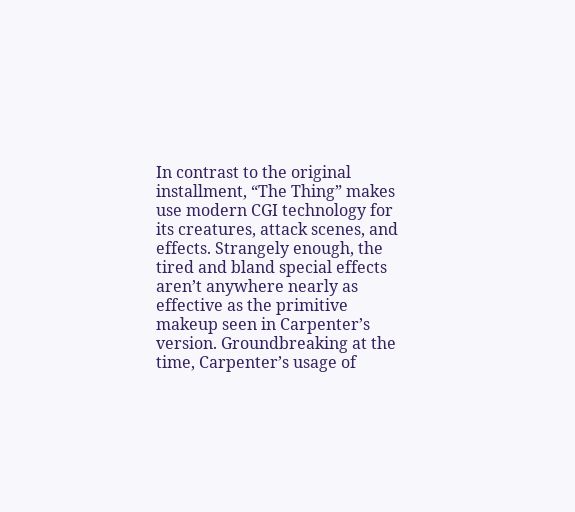In contrast to the original installment, “The Thing” makes use modern CGI technology for its creatures, attack scenes, and effects. Strangely enough, the tired and bland special effects aren’t anywhere nearly as effective as the primitive makeup seen in Carpenter’s version. Groundbreaking at the time, Carpenter’s usage of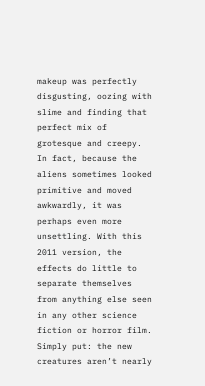makeup was perfectly disgusting, oozing with slime and finding that perfect mix of grotesque and creepy. In fact, because the aliens sometimes looked primitive and moved awkwardly, it was perhaps even more unsettling. With this 2011 version, the effects do little to separate themselves from anything else seen in any other science fiction or horror film. Simply put: the new creatures aren’t nearly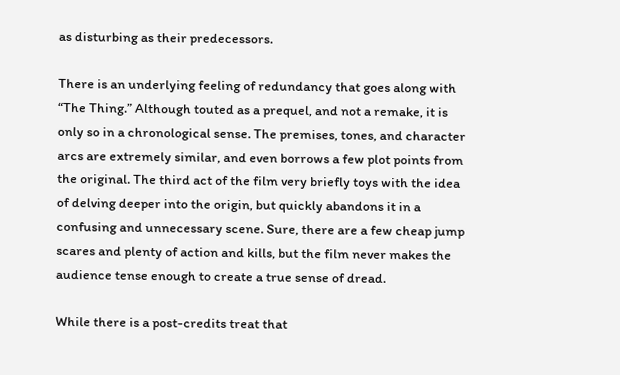as disturbing as their predecessors.

There is an underlying feeling of redundancy that goes along with “The Thing.” Although touted as a prequel, and not a remake, it is only so in a chronological sense. The premises, tones, and character arcs are extremely similar, and even borrows a few plot points from the original. The third act of the film very briefly toys with the idea of delving deeper into the origin, but quickly abandons it in a confusing and unnecessary scene. Sure, there are a few cheap jump scares and plenty of action and kills, but the film never makes the audience tense enough to create a true sense of dread.

While there is a post-credits treat that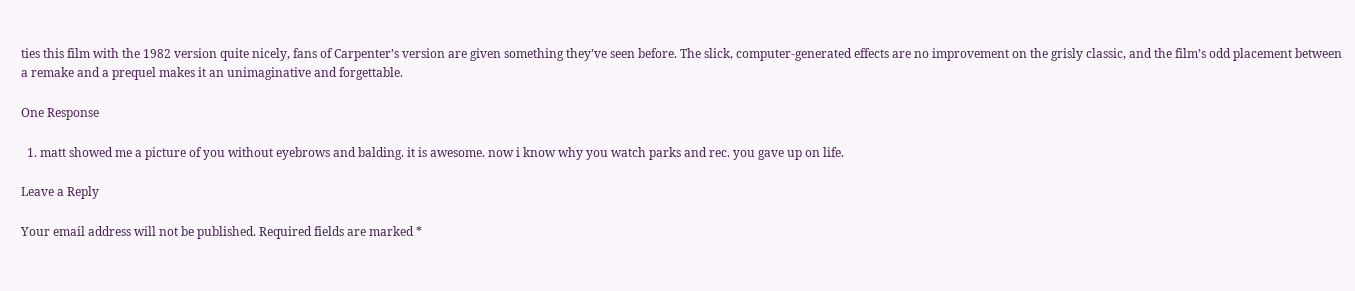ties this film with the 1982 version quite nicely, fans of Carpenter’s version are given something they’ve seen before. The slick, computer-generated effects are no improvement on the grisly classic, and the film’s odd placement between a remake and a prequel makes it an unimaginative and forgettable.

One Response

  1. matt showed me a picture of you without eyebrows and balding. it is awesome. now i know why you watch parks and rec. you gave up on life.

Leave a Reply

Your email address will not be published. Required fields are marked *